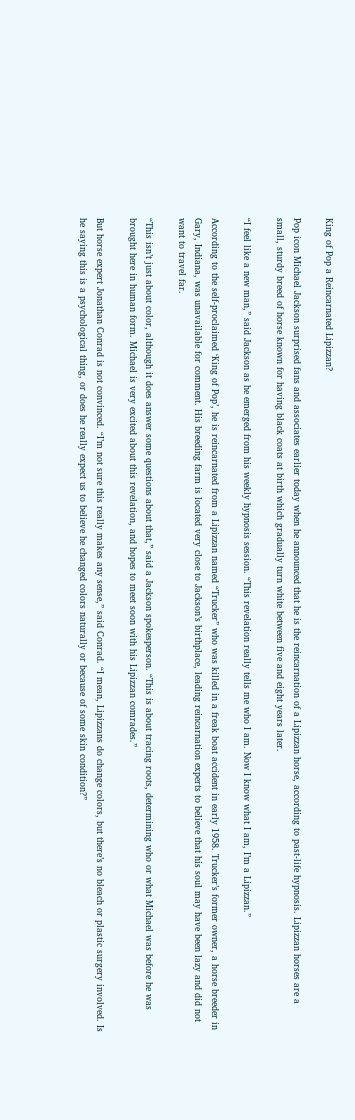King of Pop a Reincarnated Lipizzan?

Pop icon Michael Jackson surprised fans and associates earlier today when he announced that he is the reincarnation of a Lipizzan horse, according to past-life hypnosis. Lipizzan horses are a small, sturdy breed of horse known for having black coats at birth which gradually turn white between five and eight years later.

“I feel like a new man,” said Jackson as he emerged from his weekly hypnosis session. “This revelation really tells me who I am. Now I know what I am, I’m a Lipizzan.”

According to the self-proclaimed ‘King of Pop’, he is reincarnated from a Lipizzan named “Trucker” who was killed in a freak boat accident in early 1958. Trucker’s former owner, a horse breeder in Gary, Indiana, was unavailable for comment. His breeding farm is located very close to Jackson’s birthplace, leading reincarnation experts to believe that his soul may have been lazy and did not want to travel far.

“This isn’t just about color, although it does answer some questions about that,” said a Jackson spokesperson. “This is about tracing roots, determining who or what Michael was before he was brought here in human form. Michael is very excited about this revelation, and hopes to meet soon with his Lipizzan comrades.”

But horse expert Jonathan Conrad is not convinced. “I’m not sure this really makes any sense,” said Conrad. “I mean, Lipizzans do change colors, but there’s no bleach or plastic surgery involved. Is he saying this is a psychological thing, or does he really expect us to believe he changed colors naturally or because of some skin condition?”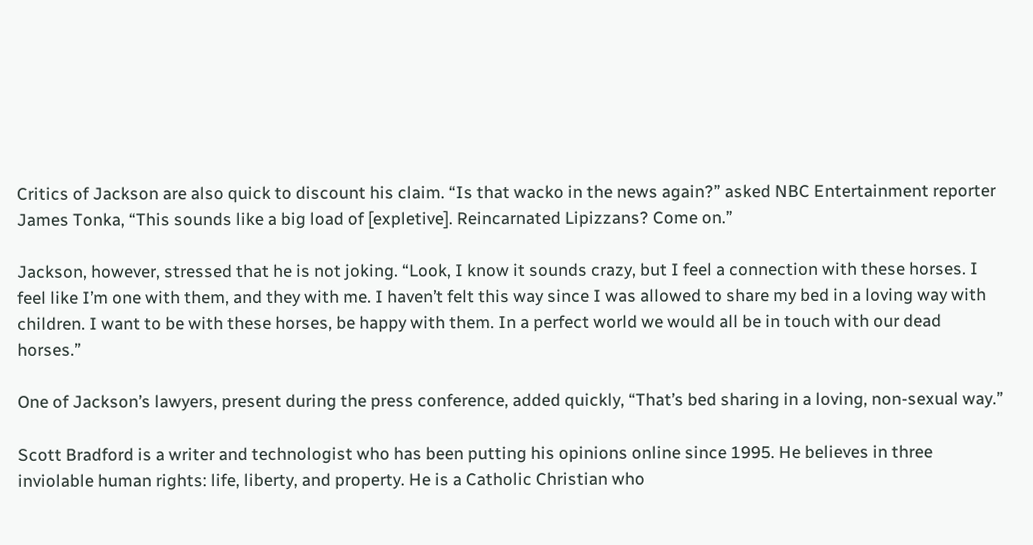Critics of Jackson are also quick to discount his claim. “Is that wacko in the news again?” asked NBC Entertainment reporter James Tonka, “This sounds like a big load of [expletive]. Reincarnated Lipizzans? Come on.”

Jackson, however, stressed that he is not joking. “Look, I know it sounds crazy, but I feel a connection with these horses. I feel like I’m one with them, and they with me. I haven’t felt this way since I was allowed to share my bed in a loving way with children. I want to be with these horses, be happy with them. In a perfect world we would all be in touch with our dead horses.”

One of Jackson’s lawyers, present during the press conference, added quickly, “That’s bed sharing in a loving, non-sexual way.”

Scott Bradford is a writer and technologist who has been putting his opinions online since 1995. He believes in three inviolable human rights: life, liberty, and property. He is a Catholic Christian who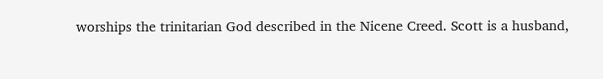worships the trinitarian God described in the Nicene Creed. Scott is a husband,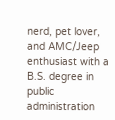nerd, pet lover, and AMC/Jeep enthusiast with a B.S. degree in public administration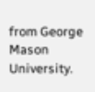from George Mason University.